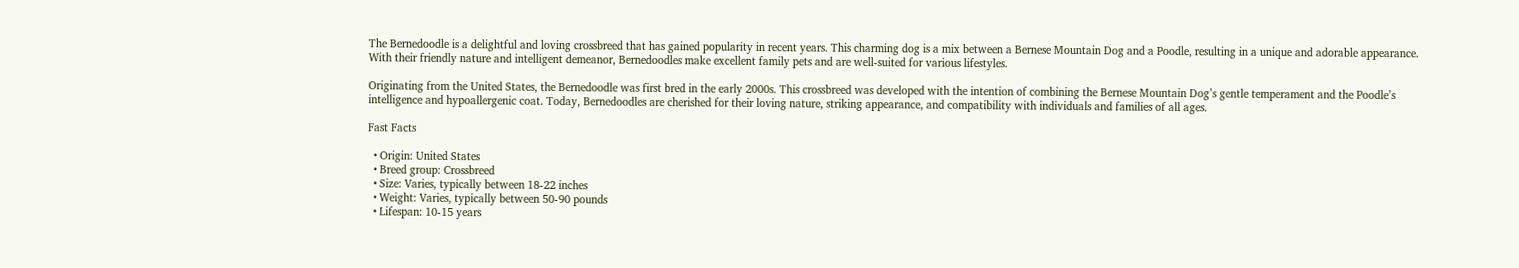The Bernedoodle is a delightful and loving crossbreed that has gained popularity in recent years. This charming dog is a mix between a Bernese Mountain Dog and a Poodle, resulting in a unique and adorable appearance. With their friendly nature and intelligent demeanor, Bernedoodles make excellent family pets and are well-suited for various lifestyles.

Originating from the United States, the Bernedoodle was first bred in the early 2000s. This crossbreed was developed with the intention of combining the Bernese Mountain Dog’s gentle temperament and the Poodle’s intelligence and hypoallergenic coat. Today, Bernedoodles are cherished for their loving nature, striking appearance, and compatibility with individuals and families of all ages.

Fast Facts

  • Origin: United States
  • Breed group: Crossbreed
  • Size: Varies, typically between 18-22 inches
  • Weight: Varies, typically between 50-90 pounds
  • Lifespan: 10-15 years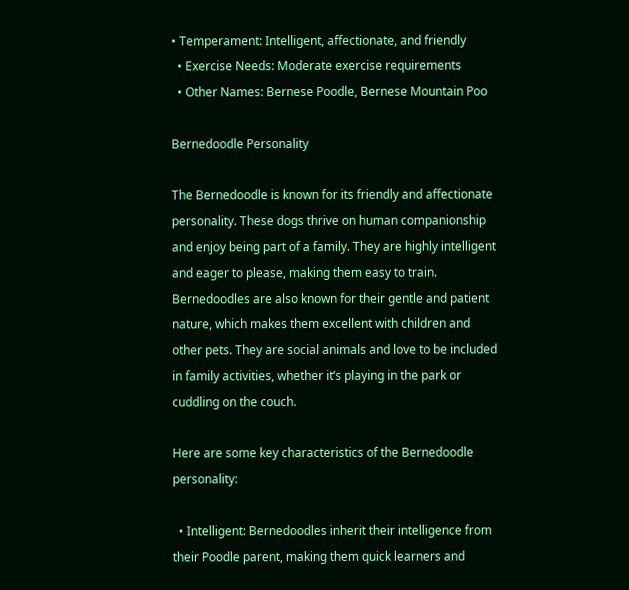• Temperament: Intelligent, affectionate, and friendly
  • Exercise Needs: Moderate exercise requirements
  • Other Names: Bernese Poodle, Bernese Mountain Poo

Bernedoodle Personality

The Bernedoodle is known for its friendly and affectionate personality. These dogs thrive on human companionship and enjoy being part of a family. They are highly intelligent and eager to please, making them easy to train. Bernedoodles are also known for their gentle and patient nature, which makes them excellent with children and other pets. They are social animals and love to be included in family activities, whether it’s playing in the park or cuddling on the couch.

Here are some key characteristics of the Bernedoodle personality:

  • Intelligent: Bernedoodles inherit their intelligence from their Poodle parent, making them quick learners and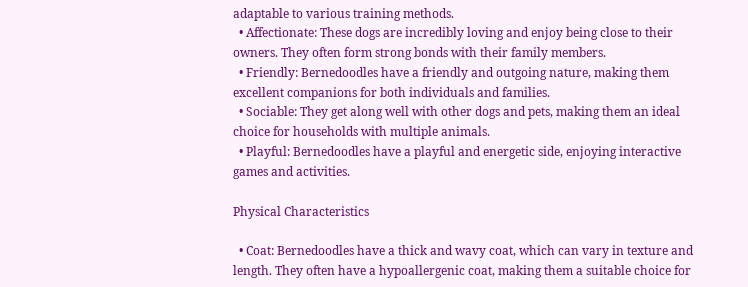adaptable to various training methods.
  • Affectionate: These dogs are incredibly loving and enjoy being close to their owners. They often form strong bonds with their family members.
  • Friendly: Bernedoodles have a friendly and outgoing nature, making them excellent companions for both individuals and families.
  • Sociable: They get along well with other dogs and pets, making them an ideal choice for households with multiple animals.
  • Playful: Bernedoodles have a playful and energetic side, enjoying interactive games and activities.

Physical Characteristics

  • Coat: Bernedoodles have a thick and wavy coat, which can vary in texture and length. They often have a hypoallergenic coat, making them a suitable choice for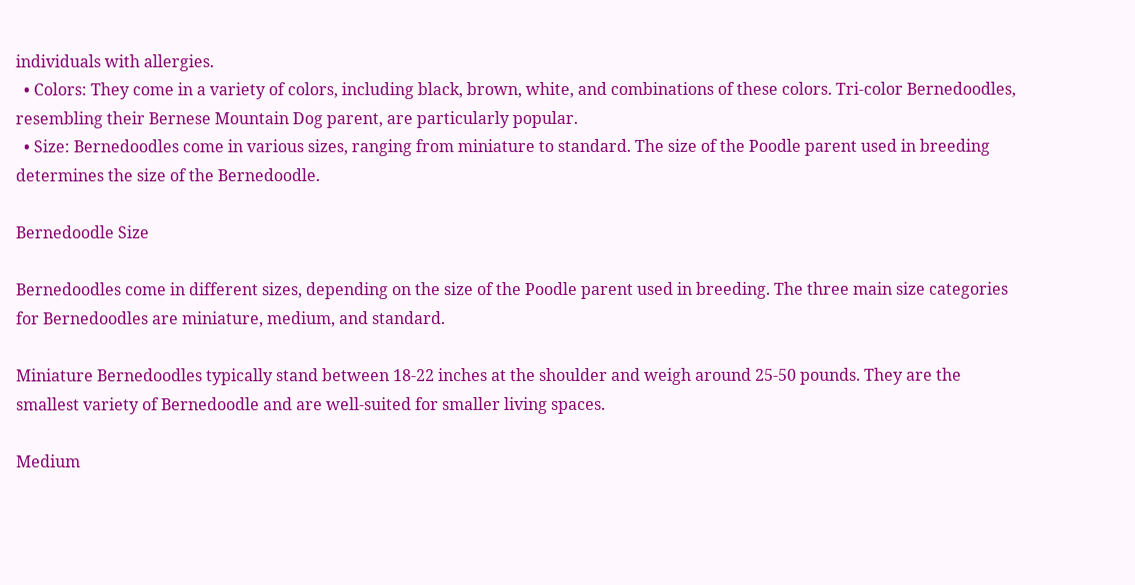individuals with allergies.
  • Colors: They come in a variety of colors, including black, brown, white, and combinations of these colors. Tri-color Bernedoodles, resembling their Bernese Mountain Dog parent, are particularly popular.
  • Size: Bernedoodles come in various sizes, ranging from miniature to standard. The size of the Poodle parent used in breeding determines the size of the Bernedoodle.

Bernedoodle Size

Bernedoodles come in different sizes, depending on the size of the Poodle parent used in breeding. The three main size categories for Bernedoodles are miniature, medium, and standard.

Miniature Bernedoodles typically stand between 18-22 inches at the shoulder and weigh around 25-50 pounds. They are the smallest variety of Bernedoodle and are well-suited for smaller living spaces.

Medium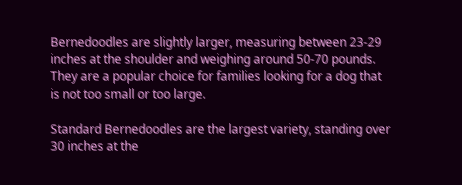Bernedoodles are slightly larger, measuring between 23-29 inches at the shoulder and weighing around 50-70 pounds. They are a popular choice for families looking for a dog that is not too small or too large.

Standard Bernedoodles are the largest variety, standing over 30 inches at the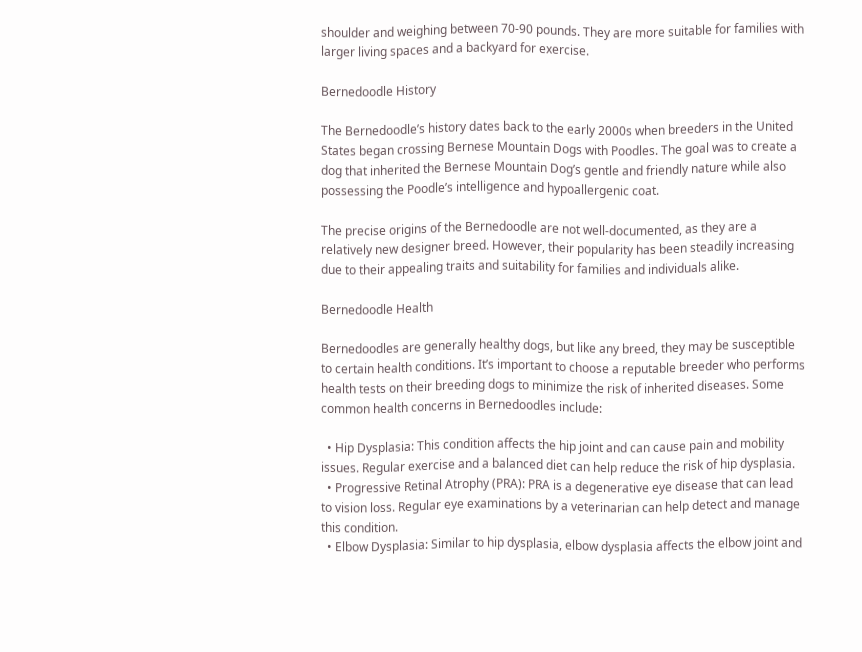shoulder and weighing between 70-90 pounds. They are more suitable for families with larger living spaces and a backyard for exercise.

Bernedoodle History

The Bernedoodle’s history dates back to the early 2000s when breeders in the United States began crossing Bernese Mountain Dogs with Poodles. The goal was to create a dog that inherited the Bernese Mountain Dog’s gentle and friendly nature while also possessing the Poodle’s intelligence and hypoallergenic coat.

The precise origins of the Bernedoodle are not well-documented, as they are a relatively new designer breed. However, their popularity has been steadily increasing due to their appealing traits and suitability for families and individuals alike.

Bernedoodle Health

Bernedoodles are generally healthy dogs, but like any breed, they may be susceptible to certain health conditions. It’s important to choose a reputable breeder who performs health tests on their breeding dogs to minimize the risk of inherited diseases. Some common health concerns in Bernedoodles include:

  • Hip Dysplasia: This condition affects the hip joint and can cause pain and mobility issues. Regular exercise and a balanced diet can help reduce the risk of hip dysplasia.
  • Progressive Retinal Atrophy (PRA): PRA is a degenerative eye disease that can lead to vision loss. Regular eye examinations by a veterinarian can help detect and manage this condition.
  • Elbow Dysplasia: Similar to hip dysplasia, elbow dysplasia affects the elbow joint and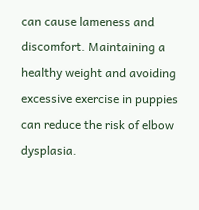can cause lameness and discomfort. Maintaining a healthy weight and avoiding excessive exercise in puppies can reduce the risk of elbow dysplasia.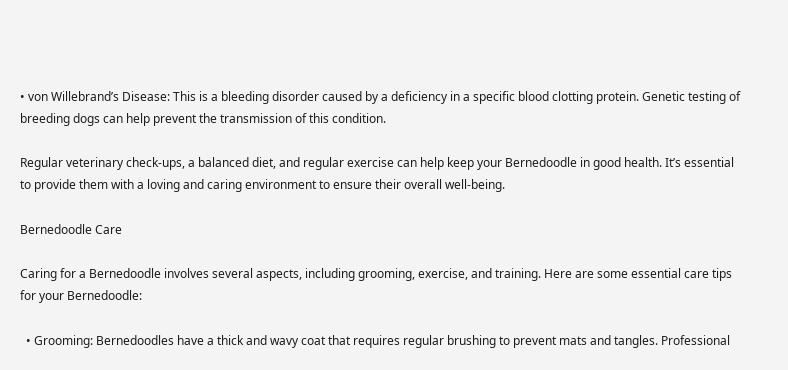• von Willebrand’s Disease: This is a bleeding disorder caused by a deficiency in a specific blood clotting protein. Genetic testing of breeding dogs can help prevent the transmission of this condition.

Regular veterinary check-ups, a balanced diet, and regular exercise can help keep your Bernedoodle in good health. It’s essential to provide them with a loving and caring environment to ensure their overall well-being.

Bernedoodle Care

Caring for a Bernedoodle involves several aspects, including grooming, exercise, and training. Here are some essential care tips for your Bernedoodle:

  • Grooming: Bernedoodles have a thick and wavy coat that requires regular brushing to prevent mats and tangles. Professional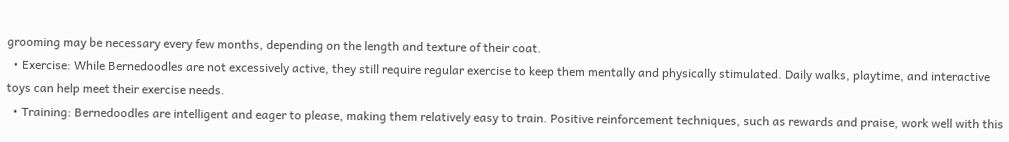grooming may be necessary every few months, depending on the length and texture of their coat.
  • Exercise: While Bernedoodles are not excessively active, they still require regular exercise to keep them mentally and physically stimulated. Daily walks, playtime, and interactive toys can help meet their exercise needs.
  • Training: Bernedoodles are intelligent and eager to please, making them relatively easy to train. Positive reinforcement techniques, such as rewards and praise, work well with this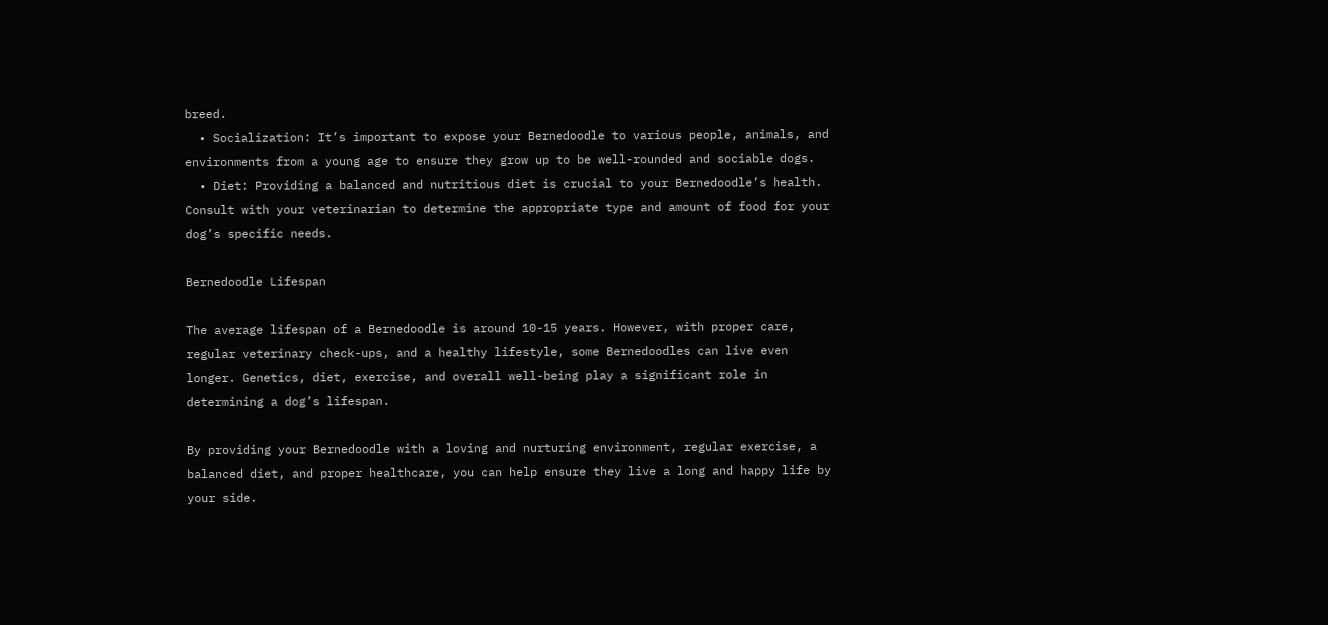breed.
  • Socialization: It’s important to expose your Bernedoodle to various people, animals, and environments from a young age to ensure they grow up to be well-rounded and sociable dogs.
  • Diet: Providing a balanced and nutritious diet is crucial to your Bernedoodle’s health. Consult with your veterinarian to determine the appropriate type and amount of food for your dog’s specific needs.

Bernedoodle Lifespan

The average lifespan of a Bernedoodle is around 10-15 years. However, with proper care, regular veterinary check-ups, and a healthy lifestyle, some Bernedoodles can live even longer. Genetics, diet, exercise, and overall well-being play a significant role in determining a dog’s lifespan.

By providing your Bernedoodle with a loving and nurturing environment, regular exercise, a balanced diet, and proper healthcare, you can help ensure they live a long and happy life by your side.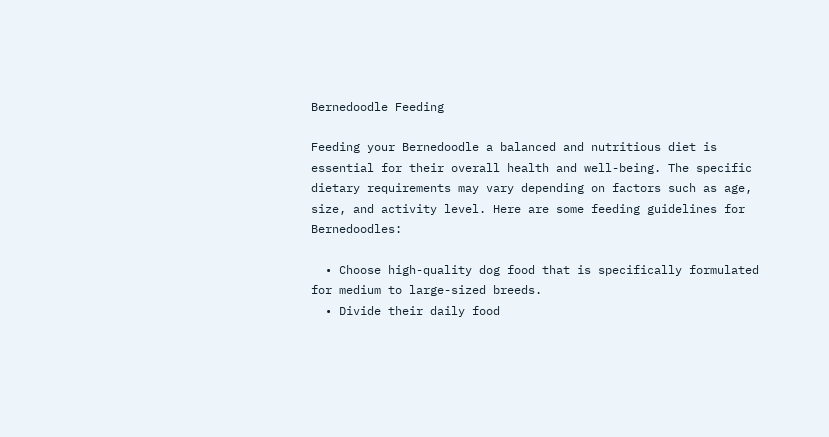Bernedoodle Feeding

Feeding your Bernedoodle a balanced and nutritious diet is essential for their overall health and well-being. The specific dietary requirements may vary depending on factors such as age, size, and activity level. Here are some feeding guidelines for Bernedoodles:

  • Choose high-quality dog food that is specifically formulated for medium to large-sized breeds.
  • Divide their daily food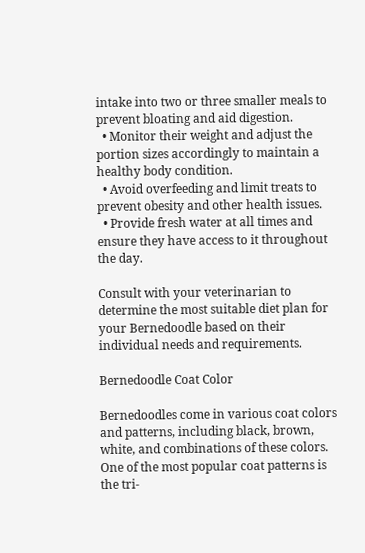intake into two or three smaller meals to prevent bloating and aid digestion.
  • Monitor their weight and adjust the portion sizes accordingly to maintain a healthy body condition.
  • Avoid overfeeding and limit treats to prevent obesity and other health issues.
  • Provide fresh water at all times and ensure they have access to it throughout the day.

Consult with your veterinarian to determine the most suitable diet plan for your Bernedoodle based on their individual needs and requirements.

Bernedoodle Coat Color

Bernedoodles come in various coat colors and patterns, including black, brown, white, and combinations of these colors. One of the most popular coat patterns is the tri-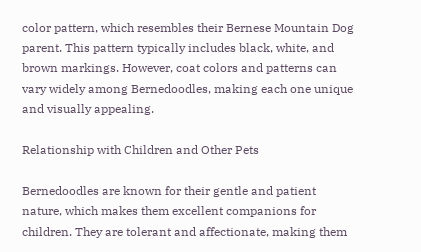color pattern, which resembles their Bernese Mountain Dog parent. This pattern typically includes black, white, and brown markings. However, coat colors and patterns can vary widely among Bernedoodles, making each one unique and visually appealing.

Relationship with Children and Other Pets

Bernedoodles are known for their gentle and patient nature, which makes them excellent companions for children. They are tolerant and affectionate, making them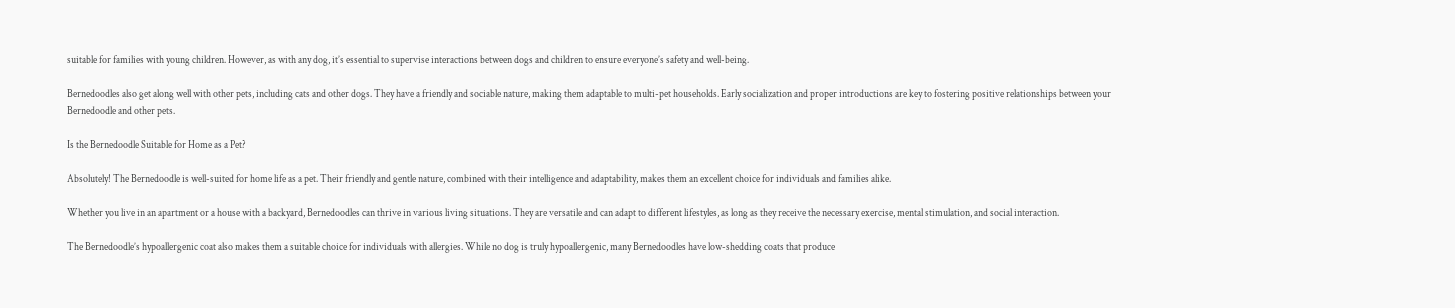suitable for families with young children. However, as with any dog, it’s essential to supervise interactions between dogs and children to ensure everyone’s safety and well-being.

Bernedoodles also get along well with other pets, including cats and other dogs. They have a friendly and sociable nature, making them adaptable to multi-pet households. Early socialization and proper introductions are key to fostering positive relationships between your Bernedoodle and other pets.

Is the Bernedoodle Suitable for Home as a Pet?

Absolutely! The Bernedoodle is well-suited for home life as a pet. Their friendly and gentle nature, combined with their intelligence and adaptability, makes them an excellent choice for individuals and families alike.

Whether you live in an apartment or a house with a backyard, Bernedoodles can thrive in various living situations. They are versatile and can adapt to different lifestyles, as long as they receive the necessary exercise, mental stimulation, and social interaction.

The Bernedoodle’s hypoallergenic coat also makes them a suitable choice for individuals with allergies. While no dog is truly hypoallergenic, many Bernedoodles have low-shedding coats that produce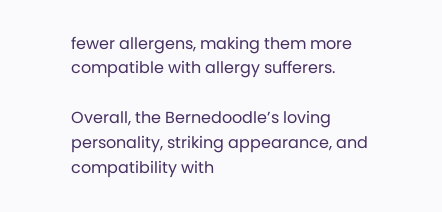fewer allergens, making them more compatible with allergy sufferers.

Overall, the Bernedoodle’s loving personality, striking appearance, and compatibility with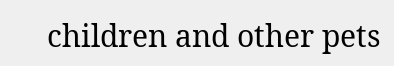children and other pets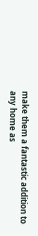make them a fantastic addition to any home as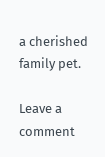a cherished family pet.

Leave a comment